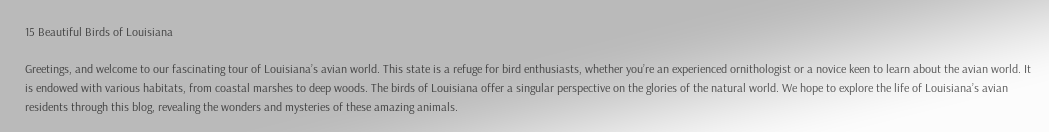15 Beautiful Birds of Louisiana

Greetings, and welcome to our fascinating tour of Louisiana’s avian world. This state is a refuge for bird enthusiasts, whether you’re an experienced ornithologist or a novice keen to learn about the avian world. It is endowed with various habitats, from coastal marshes to deep woods. The birds of Louisiana offer a singular perspective on the glories of the natural world. We hope to explore the life of Louisiana’s avian residents through this blog, revealing the wonders and mysteries of these amazing animals.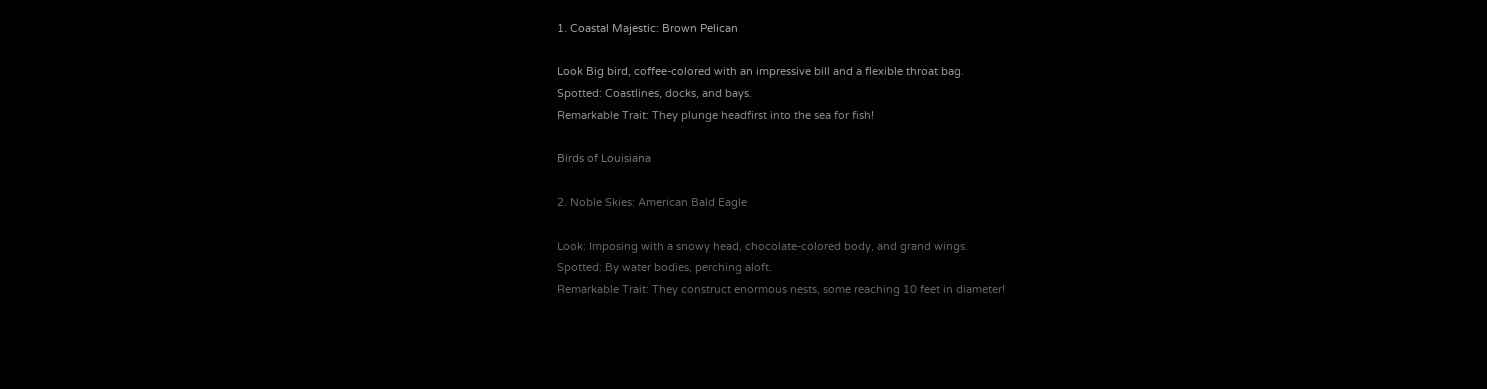1. Coastal Majestic: Brown Pelican

Look Big bird, coffee-colored with an impressive bill and a flexible throat bag.
Spotted: Coastlines, docks, and bays.
Remarkable Trait: They plunge headfirst into the sea for fish!

Birds of Louisiana

2. Noble Skies: American Bald Eagle

Look: Imposing with a snowy head, chocolate-colored body, and grand wings.
Spotted: By water bodies, perching aloft.
Remarkable Trait: They construct enormous nests, some reaching 10 feet in diameter!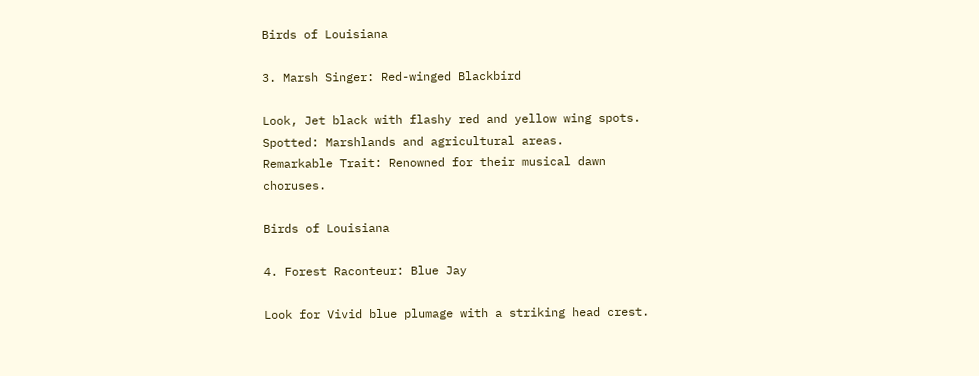Birds of Louisiana

3. Marsh Singer: Red-winged Blackbird

Look, Jet black with flashy red and yellow wing spots.
Spotted: Marshlands and agricultural areas.
Remarkable Trait: Renowned for their musical dawn choruses.

Birds of Louisiana

4. Forest Raconteur: Blue Jay

Look for Vivid blue plumage with a striking head crest.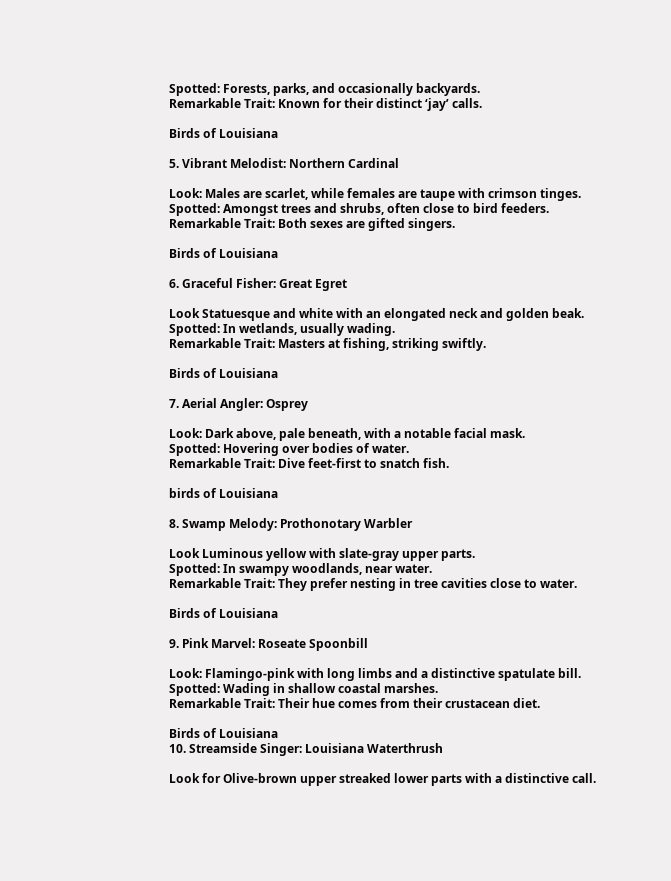Spotted: Forests, parks, and occasionally backyards.
Remarkable Trait: Known for their distinct ‘jay’ calls.

Birds of Louisiana

5. Vibrant Melodist: Northern Cardinal

Look: Males are scarlet, while females are taupe with crimson tinges.
Spotted: Amongst trees and shrubs, often close to bird feeders.
Remarkable Trait: Both sexes are gifted singers.

Birds of Louisiana

6. Graceful Fisher: Great Egret

Look Statuesque and white with an elongated neck and golden beak.
Spotted: In wetlands, usually wading.
Remarkable Trait: Masters at fishing, striking swiftly.

Birds of Louisiana

7. Aerial Angler: Osprey

Look: Dark above, pale beneath, with a notable facial mask.
Spotted: Hovering over bodies of water.
Remarkable Trait: Dive feet-first to snatch fish.

birds of Louisiana

8. Swamp Melody: Prothonotary Warbler

Look Luminous yellow with slate-gray upper parts.
Spotted: In swampy woodlands, near water.
Remarkable Trait: They prefer nesting in tree cavities close to water.

Birds of Louisiana

9. Pink Marvel: Roseate Spoonbill

Look: Flamingo-pink with long limbs and a distinctive spatulate bill.
Spotted: Wading in shallow coastal marshes.
Remarkable Trait: Their hue comes from their crustacean diet.

Birds of Louisiana
10. Streamside Singer: Louisiana Waterthrush

Look for Olive-brown upper streaked lower parts with a distinctive call.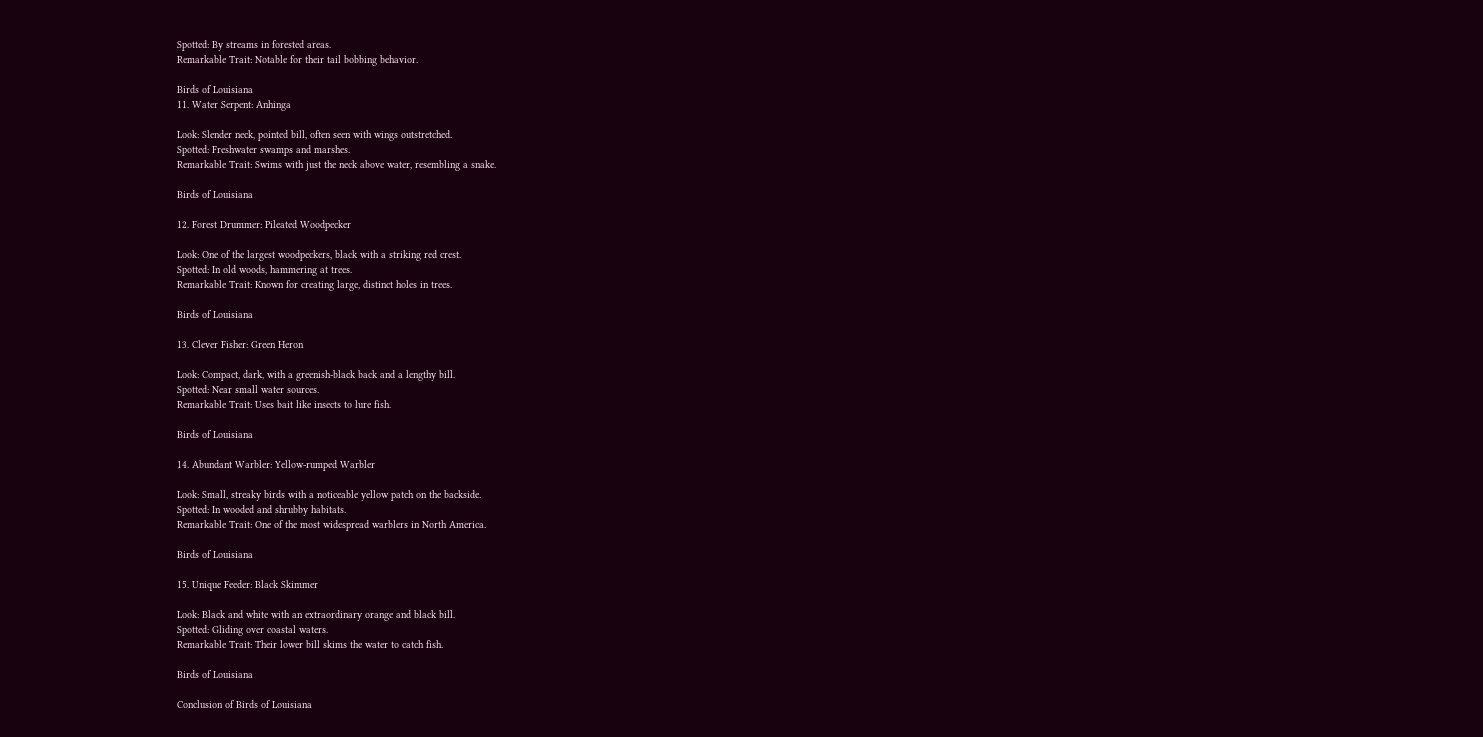Spotted: By streams in forested areas.
Remarkable Trait: Notable for their tail bobbing behavior.

Birds of Louisiana
11. Water Serpent: Anhinga

Look: Slender neck, pointed bill, often seen with wings outstretched.
Spotted: Freshwater swamps and marshes.
Remarkable Trait: Swims with just the neck above water, resembling a snake.

Birds of Louisiana

12. Forest Drummer: Pileated Woodpecker

Look: One of the largest woodpeckers, black with a striking red crest.
Spotted: In old woods, hammering at trees.
Remarkable Trait: Known for creating large, distinct holes in trees.

Birds of Louisiana

13. Clever Fisher: Green Heron

Look: Compact, dark, with a greenish-black back and a lengthy bill.
Spotted: Near small water sources.
Remarkable Trait: Uses bait like insects to lure fish.

Birds of Louisiana

14. Abundant Warbler: Yellow-rumped Warbler

Look: Small, streaky birds with a noticeable yellow patch on the backside.
Spotted: In wooded and shrubby habitats.
Remarkable Trait: One of the most widespread warblers in North America.

Birds of Louisiana

15. Unique Feeder: Black Skimmer

Look: Black and white with an extraordinary orange and black bill.
Spotted: Gliding over coastal waters.
Remarkable Trait: Their lower bill skims the water to catch fish.

Birds of Louisiana

Conclusion of Birds of Louisiana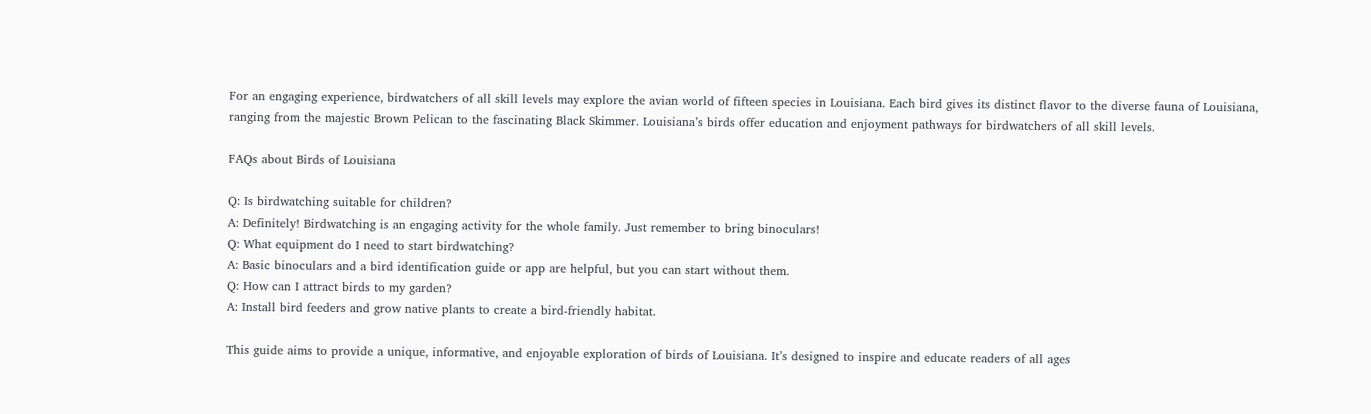For an engaging experience, birdwatchers of all skill levels may explore the avian world of fifteen species in Louisiana. Each bird gives its distinct flavor to the diverse fauna of Louisiana, ranging from the majestic Brown Pelican to the fascinating Black Skimmer. Louisiana’s birds offer education and enjoyment pathways for birdwatchers of all skill levels.

FAQs about Birds of Louisiana

Q: Is birdwatching suitable for children?
A: Definitely! Birdwatching is an engaging activity for the whole family. Just remember to bring binoculars!
Q: What equipment do I need to start birdwatching?
A: Basic binoculars and a bird identification guide or app are helpful, but you can start without them.
Q: How can I attract birds to my garden?
A: Install bird feeders and grow native plants to create a bird-friendly habitat.

This guide aims to provide a unique, informative, and enjoyable exploration of birds of Louisiana. It’s designed to inspire and educate readers of all ages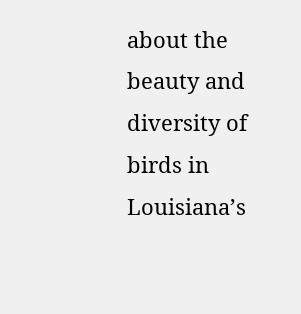about the beauty and diversity of birds in Louisiana’s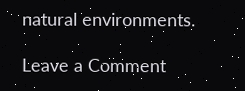natural environments.

Leave a Comment